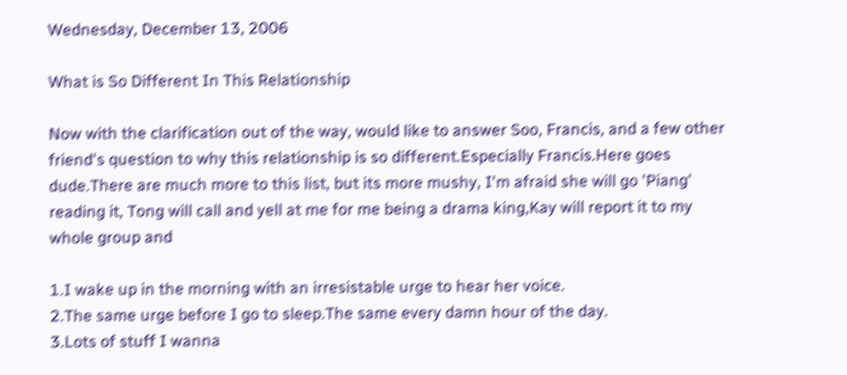Wednesday, December 13, 2006

What is So Different In This Relationship

Now with the clarification out of the way, would like to answer Soo, Francis, and a few other friend's question to why this relationship is so different.Especially Francis.Here goes dude.There are much more to this list, but its more mushy, I'm afraid she will go 'Piang' reading it, Tong will call and yell at me for me being a drama king,Kay will report it to my whole group and

1.I wake up in the morning with an irresistable urge to hear her voice.
2.The same urge before I go to sleep.The same every damn hour of the day.
3.Lots of stuff I wanna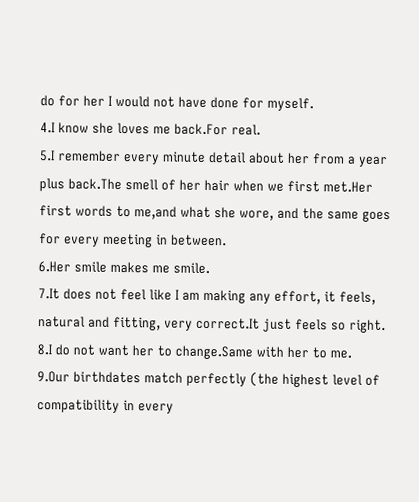do for her I would not have done for myself.
4.I know she loves me back.For real.
5.I remember every minute detail about her from a year plus back.The smell of her hair when we first met.Her first words to me,and what she wore, and the same goes for every meeting in between.
6.Her smile makes me smile.
7.It does not feel like I am making any effort, it feels, natural and fitting, very correct.It just feels so right.
8.I do not want her to change.Same with her to me.
9.Our birthdates match perfectly (the highest level of compatibility in every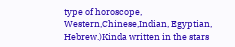type of horoscope, Western,Chinese,Indian, Egyptian, Hebrew.)Kinda written in the stars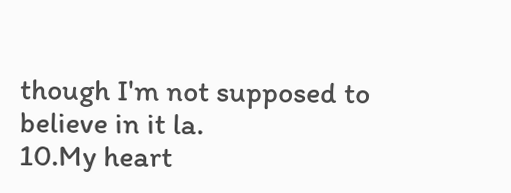though I'm not supposed to believe in it la.
10.My heart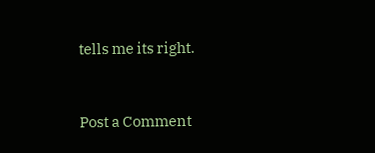tells me its right.


Post a Comment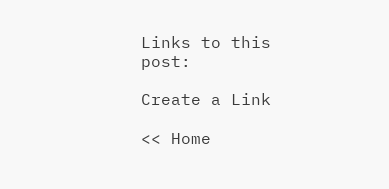Links to this post:

Create a Link

<< Home